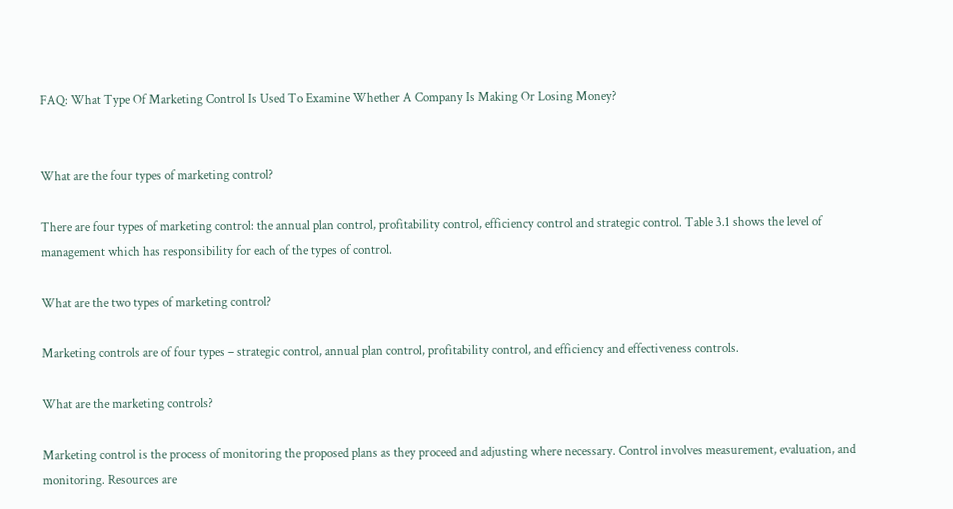FAQ: What Type Of Marketing Control Is Used To Examine Whether A Company Is Making Or Losing Money?


What are the four types of marketing control?

There are four types of marketing control: the annual plan control, profitability control, efficiency control and strategic control. Table 3.1 shows the level of management which has responsibility for each of the types of control.

What are the two types of marketing control?

Marketing controls are of four types – strategic control, annual plan control, profitability control, and efficiency and effectiveness controls.

What are the marketing controls?

Marketing control is the process of monitoring the proposed plans as they proceed and adjusting where necessary. Control involves measurement, evaluation, and monitoring. Resources are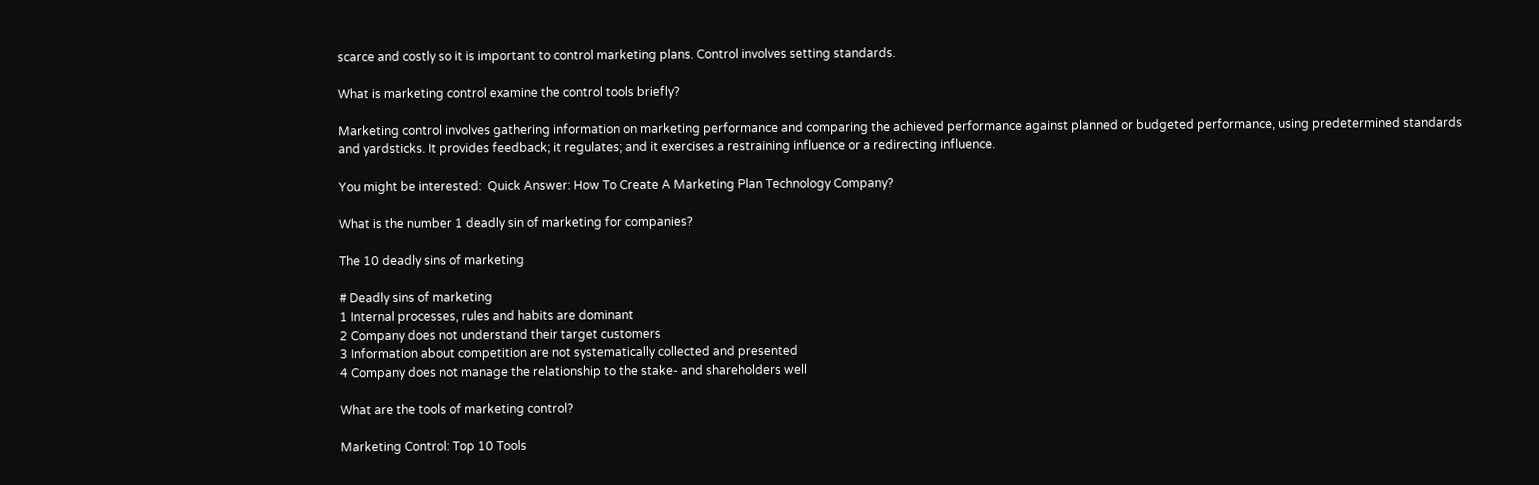scarce and costly so it is important to control marketing plans. Control involves setting standards.

What is marketing control examine the control tools briefly?

Marketing control involves gathering information on marketing performance and comparing the achieved performance against planned or budgeted performance, using predetermined standards and yardsticks. It provides feedback; it regulates; and it exercises a restraining influence or a redirecting influence.

You might be interested:  Quick Answer: How To Create A Marketing Plan Technology Company?

What is the number 1 deadly sin of marketing for companies?

The 10 deadly sins of marketing

# Deadly sins of marketing
1 Internal processes, rules and habits are dominant
2 Company does not understand their target customers
3 Information about competition are not systematically collected and presented
4 Company does not manage the relationship to the stake- and shareholders well

What are the tools of marketing control?

Marketing Control: Top 10 Tools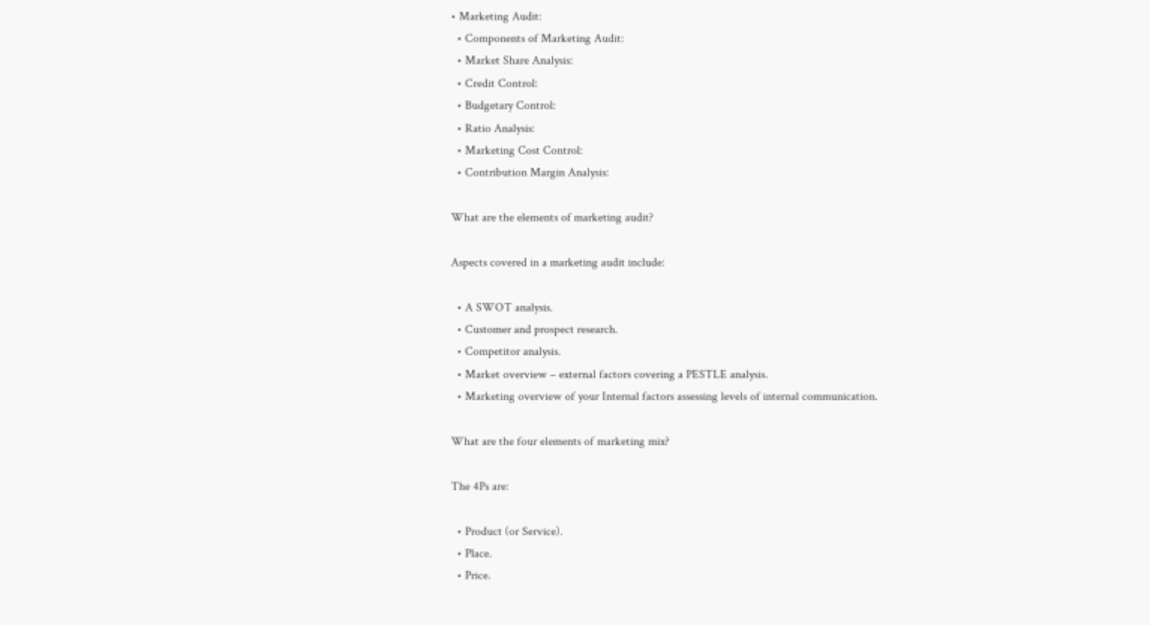• Marketing Audit:
  • Components of Marketing Audit:
  • Market Share Analysis:
  • Credit Control:
  • Budgetary Control:
  • Ratio Analysis:
  • Marketing Cost Control:
  • Contribution Margin Analysis:

What are the elements of marketing audit?

Aspects covered in a marketing audit include:

  • A SWOT analysis.
  • Customer and prospect research.
  • Competitor analysis.
  • Market overview – external factors covering a PESTLE analysis.
  • Marketing overview of your Internal factors assessing levels of internal communication.

What are the four elements of marketing mix?

The 4Ps are:

  • Product (or Service).
  • Place.
  • Price.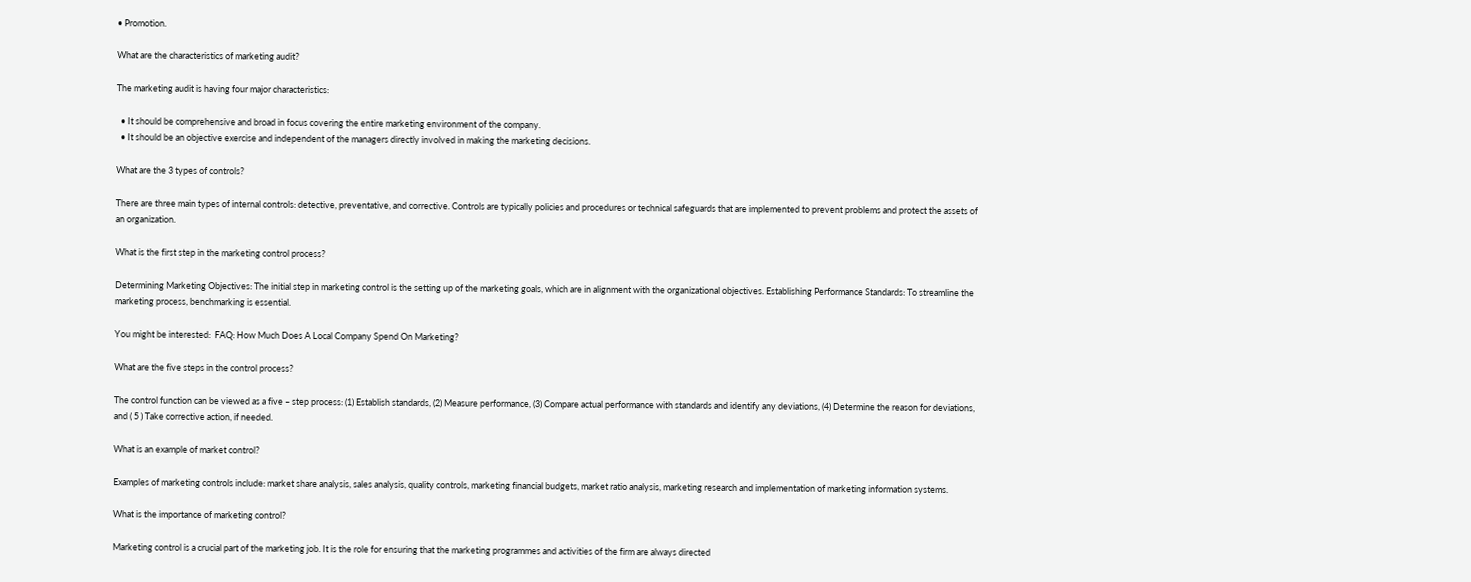• Promotion.

What are the characteristics of marketing audit?

The marketing audit is having four major characteristics:

  • It should be comprehensive and broad in focus covering the entire marketing environment of the company.
  • It should be an objective exercise and independent of the managers directly involved in making the marketing decisions.

What are the 3 types of controls?

There are three main types of internal controls: detective, preventative, and corrective. Controls are typically policies and procedures or technical safeguards that are implemented to prevent problems and protect the assets of an organization.

What is the first step in the marketing control process?

Determining Marketing Objectives: The initial step in marketing control is the setting up of the marketing goals, which are in alignment with the organizational objectives. Establishing Performance Standards: To streamline the marketing process, benchmarking is essential.

You might be interested:  FAQ: How Much Does A Local Company Spend On Marketing?

What are the five steps in the control process?

The control function can be viewed as a five – step process: (1) Establish standards, (2) Measure performance, (3) Compare actual performance with standards and identify any deviations, (4) Determine the reason for deviations, and ( 5 ) Take corrective action, if needed.

What is an example of market control?

Examples of marketing controls include: market share analysis, sales analysis, quality controls, marketing financial budgets, market ratio analysis, marketing research and implementation of marketing information systems.

What is the importance of marketing control?

Marketing control is a crucial part of the marketing job. It is the role for ensuring that the marketing programmes and activities of the firm are always directed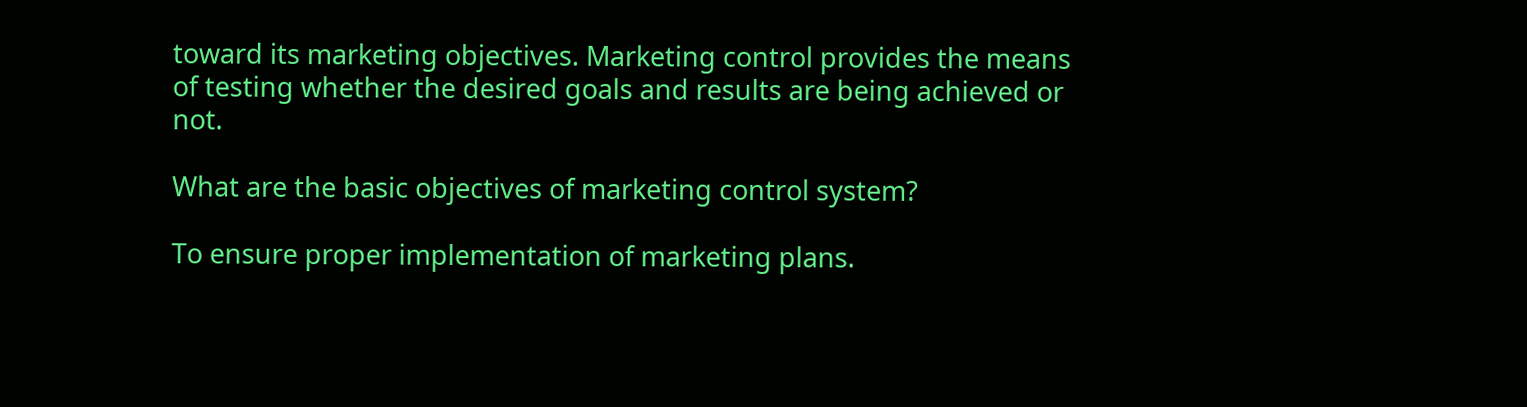toward its marketing objectives. Marketing control provides the means of testing whether the desired goals and results are being achieved or not.

What are the basic objectives of marketing control system?

To ensure proper implementation of marketing plans.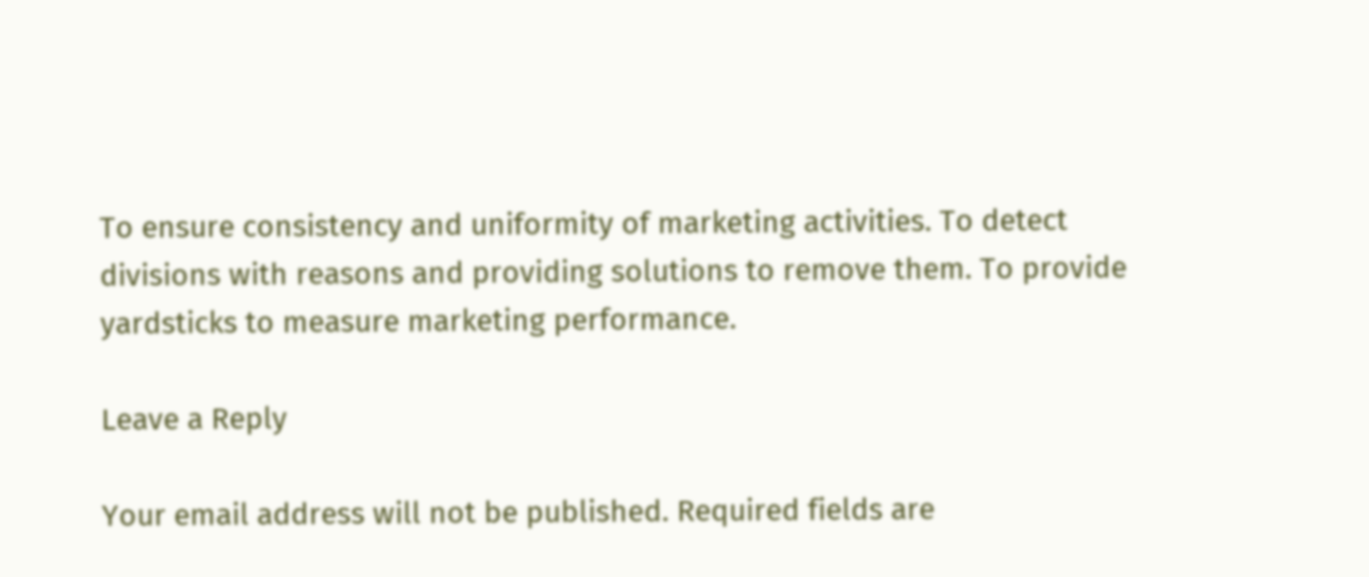To ensure consistency and uniformity of marketing activities. To detect divisions with reasons and providing solutions to remove them. To provide yardsticks to measure marketing performance.

Leave a Reply

Your email address will not be published. Required fields are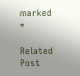marked *

Related Post